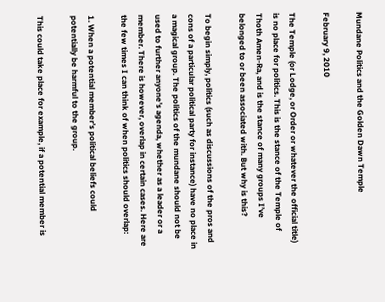Mundane Politics and the Golden Dawn Temple

February 9, 2010

The Temple (or Lodge, or Order or whatever the official title) is no place for politics. This is the stance of the Temple of Thoth Amen-Ra, and is the stance of many groups I’ve belonged to or been associated with. But why is this?

To begin simply, politics (such as discussions of the pros and cons of a particular political party for instance) have no place in a magical group. The politics of the mundane should not be used to further anyone’s agenda, whether as a leader or a member. There is however, overlap in certain cases. Here are the few times I can think of when politics should overlap:

1. When a potential member’s political beliefs could potentially be harmful to the group.

This could take place for example, if a potential member is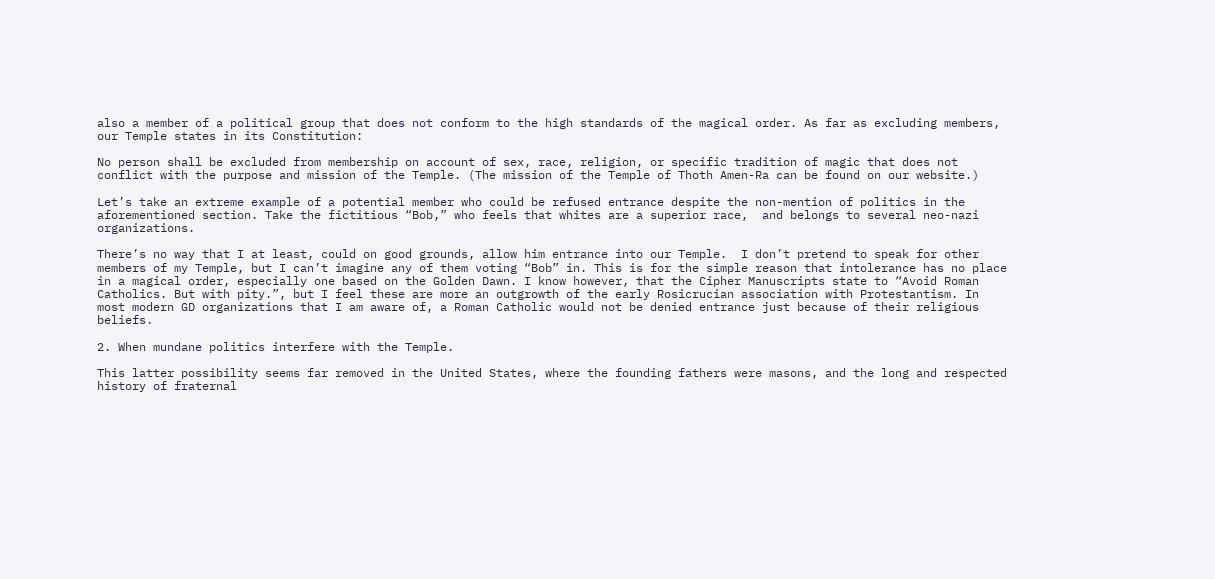also a member of a political group that does not conform to the high standards of the magical order. As far as excluding members, our Temple states in its Constitution:

No person shall be excluded from membership on account of sex, race, religion, or specific tradition of magic that does not conflict with the purpose and mission of the Temple. (The mission of the Temple of Thoth Amen-Ra can be found on our website.)

Let’s take an extreme example of a potential member who could be refused entrance despite the non-mention of politics in the aforementioned section. Take the fictitious “Bob,” who feels that whites are a superior race,  and belongs to several neo-nazi organizations.

There’s no way that I at least, could on good grounds, allow him entrance into our Temple.  I don’t pretend to speak for other members of my Temple, but I can’t imagine any of them voting “Bob” in. This is for the simple reason that intolerance has no place in a magical order, especially one based on the Golden Dawn. I know however, that the Cipher Manuscripts state to “Avoid Roman Catholics. But with pity.”, but I feel these are more an outgrowth of the early Rosicrucian association with Protestantism. In most modern GD organizations that I am aware of, a Roman Catholic would not be denied entrance just because of their religious beliefs.

2. When mundane politics interfere with the Temple.

This latter possibility seems far removed in the United States, where the founding fathers were masons, and the long and respected history of fraternal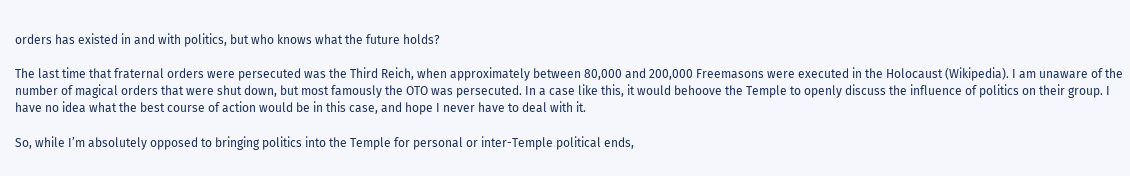orders has existed in and with politics, but who knows what the future holds?

The last time that fraternal orders were persecuted was the Third Reich, when approximately between 80,000 and 200,000 Freemasons were executed in the Holocaust (Wikipedia). I am unaware of the number of magical orders that were shut down, but most famously the OTO was persecuted. In a case like this, it would behoove the Temple to openly discuss the influence of politics on their group. I have no idea what the best course of action would be in this case, and hope I never have to deal with it.

So, while I’m absolutely opposed to bringing politics into the Temple for personal or inter-Temple political ends,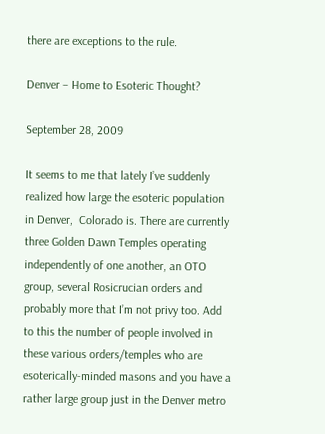there are exceptions to the rule.

Denver – Home to Esoteric Thought?

September 28, 2009

It seems to me that lately I’ve suddenly realized how large the esoteric population in Denver,  Colorado is. There are currently three Golden Dawn Temples operating independently of one another, an OTO group, several Rosicrucian orders and probably more that I’m not privy too. Add to this the number of people involved in these various orders/temples who are esoterically-minded masons and you have a rather large group just in the Denver metro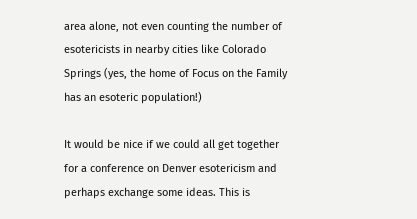area alone, not even counting the number of esotericists in nearby cities like Colorado Springs (yes, the home of Focus on the Family has an esoteric population!)

It would be nice if we could all get together for a conference on Denver esotericism and perhaps exchange some ideas. This is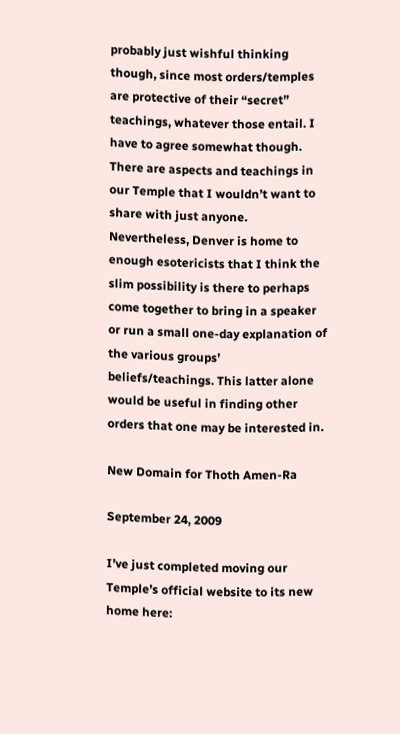probably just wishful thinking though, since most orders/temples are protective of their “secret” teachings, whatever those entail. I have to agree somewhat though. There are aspects and teachings in our Temple that I wouldn’t want to share with just anyone. Nevertheless, Denver is home to enough esotericists that I think the slim possibility is there to perhaps come together to bring in a speaker or run a small one-day explanation of the various groups’ beliefs/teachings. This latter alone would be useful in finding other orders that one may be interested in.

New Domain for Thoth Amen-Ra

September 24, 2009

I’ve just completed moving our Temple’s official website to its new home here: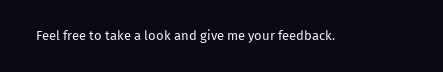Feel free to take a look and give me your feedback.